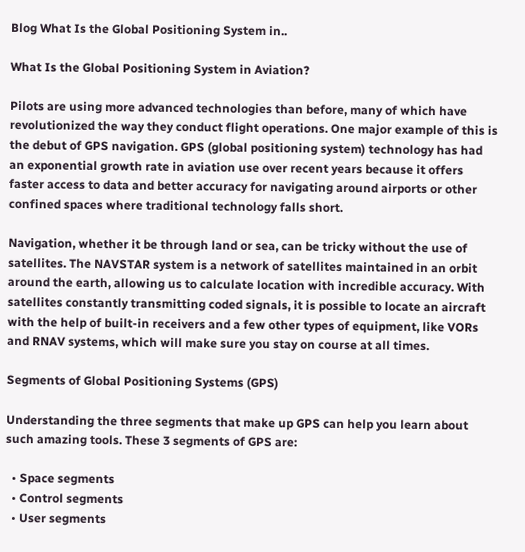Blog What Is the Global Positioning System in..

What Is the Global Positioning System in Aviation?

Pilots are using more advanced technologies than before, many of which have revolutionized the way they conduct flight operations. One major example of this is the debut of GPS navigation. GPS (global positioning system) technology has had an exponential growth rate in aviation use over recent years because it offers faster access to data and better accuracy for navigating around airports or other confined spaces where traditional technology falls short.

Navigation, whether it be through land or sea, can be tricky without the use of satellites. The NAVSTAR system is a network of satellites maintained in an orbit around the earth, allowing us to calculate location with incredible accuracy. With satellites constantly transmitting coded signals, it is possible to locate an aircraft with the help of built-in receivers and a few other types of equipment, like VORs and RNAV systems, which will make sure you stay on course at all times.

Segments of Global Positioning Systems (GPS)

Understanding the three segments that make up GPS can help you learn about such amazing tools. These 3 segments of GPS are:

  • Space segments
  • Control segments
  • User segments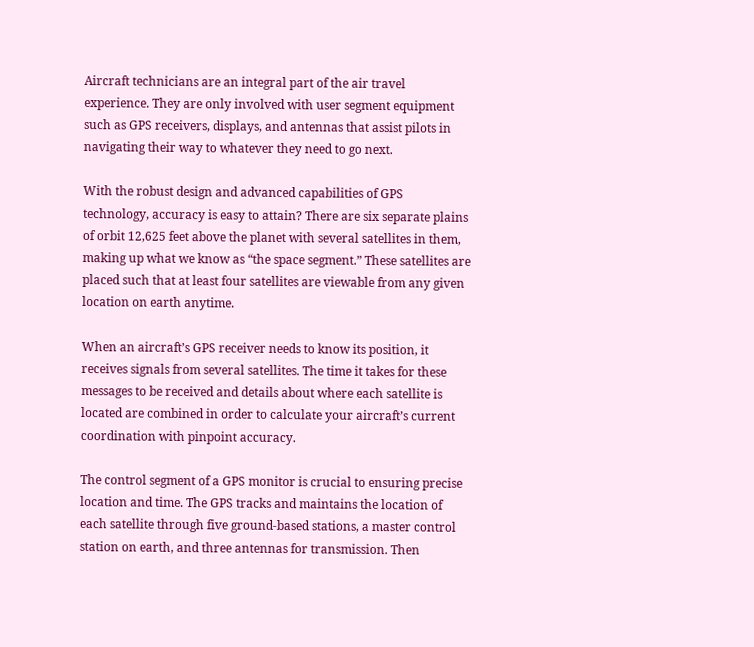Aircraft technicians are an integral part of the air travel experience. They are only involved with user segment equipment such as GPS receivers, displays, and antennas that assist pilots in navigating their way to whatever they need to go next.

With the robust design and advanced capabilities of GPS technology, accuracy is easy to attain? There are six separate plains of orbit 12,625 feet above the planet with several satellites in them, making up what we know as “the space segment.” These satellites are placed such that at least four satellites are viewable from any given location on earth anytime.

When an aircraft’s GPS receiver needs to know its position, it receives signals from several satellites. The time it takes for these messages to be received and details about where each satellite is located are combined in order to calculate your aircraft’s current coordination with pinpoint accuracy.

The control segment of a GPS monitor is crucial to ensuring precise location and time. The GPS tracks and maintains the location of each satellite through five ground-based stations, a master control station on earth, and three antennas for transmission. Then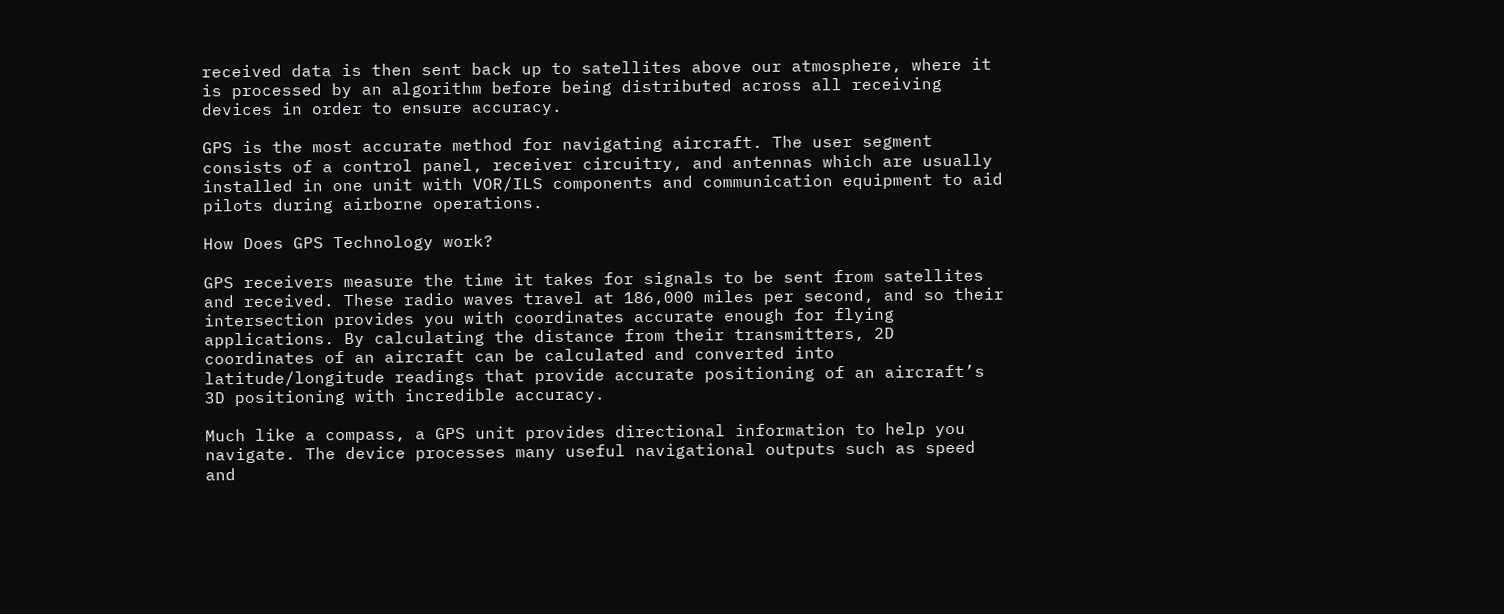received data is then sent back up to satellites above our atmosphere, where it is processed by an algorithm before being distributed across all receiving devices in order to ensure accuracy.

GPS is the most accurate method for navigating aircraft. The user segment consists of a control panel, receiver circuitry, and antennas which are usually installed in one unit with VOR/ILS components and communication equipment to aid pilots during airborne operations.

How Does GPS Technology work?

GPS receivers measure the time it takes for signals to be sent from satellites and received. These radio waves travel at 186,000 miles per second, and so their intersection provides you with coordinates accurate enough for flying applications. By calculating the distance from their transmitters, 2D coordinates of an aircraft can be calculated and converted into latitude/longitude readings that provide accurate positioning of an aircraft’s 3D positioning with incredible accuracy.

Much like a compass, a GPS unit provides directional information to help you navigate. The device processes many useful navigational outputs such as speed and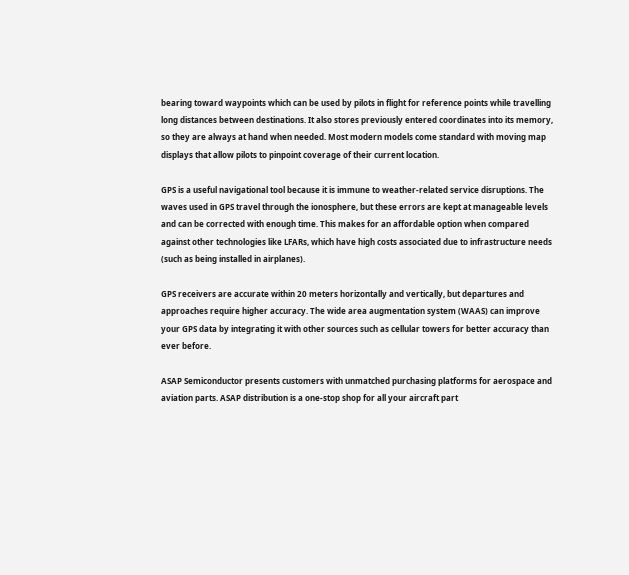bearing toward waypoints which can be used by pilots in flight for reference points while travelling long distances between destinations. It also stores previously entered coordinates into its memory, so they are always at hand when needed. Most modern models come standard with moving map displays that allow pilots to pinpoint coverage of their current location.

GPS is a useful navigational tool because it is immune to weather-related service disruptions. The waves used in GPS travel through the ionosphere, but these errors are kept at manageable levels and can be corrected with enough time. This makes for an affordable option when compared against other technologies like LFARs, which have high costs associated due to infrastructure needs (such as being installed in airplanes).

GPS receivers are accurate within 20 meters horizontally and vertically, but departures and approaches require higher accuracy. The wide area augmentation system (WAAS) can improve your GPS data by integrating it with other sources such as cellular towers for better accuracy than ever before.

ASAP Semiconductor presents customers with unmatched purchasing platforms for aerospace and aviation parts. ASAP distribution is a one-stop shop for all your aircraft part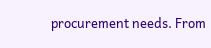procurement needs. From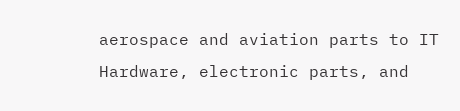aerospace and aviation parts to IT Hardware, electronic parts, and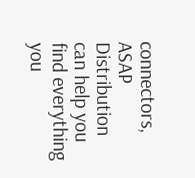connectors, ASAP Distribution can help you find everything you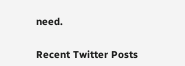need.


Recent Twitter Posts